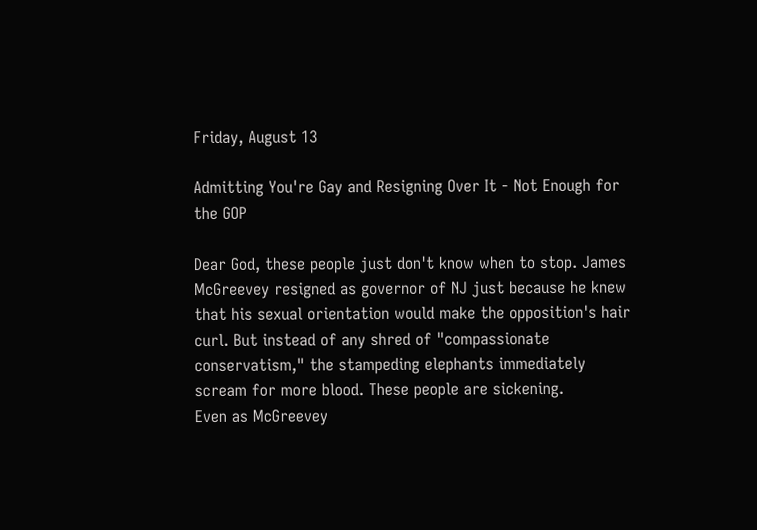Friday, August 13

Admitting You're Gay and Resigning Over It - Not Enough for the GOP

Dear God, these people just don't know when to stop. James McGreevey resigned as governor of NJ just because he knew that his sexual orientation would make the opposition's hair curl. But instead of any shred of "compassionate conservatism," the stampeding elephants immediately scream for more blood. These people are sickening.
Even as McGreevey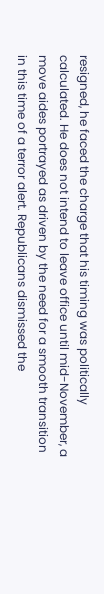resigned, he faced the charge that his timing was politically calculated. He does not intend to leave office until mid-November, a move aides portrayed as driven by the need for a smooth transition in this time of a terror alert. Republicans dismissed the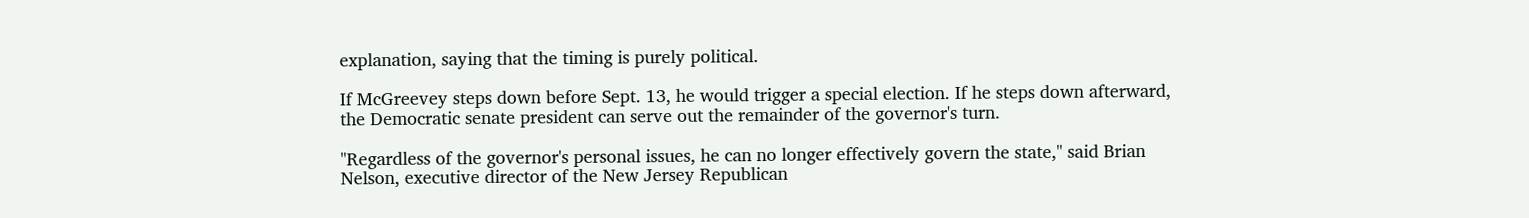explanation, saying that the timing is purely political.

If McGreevey steps down before Sept. 13, he would trigger a special election. If he steps down afterward, the Democratic senate president can serve out the remainder of the governor's turn.

"Regardless of the governor's personal issues, he can no longer effectively govern the state," said Brian Nelson, executive director of the New Jersey Republican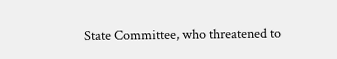State Committee, who threatened to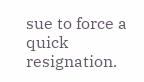sue to force a quick resignation.